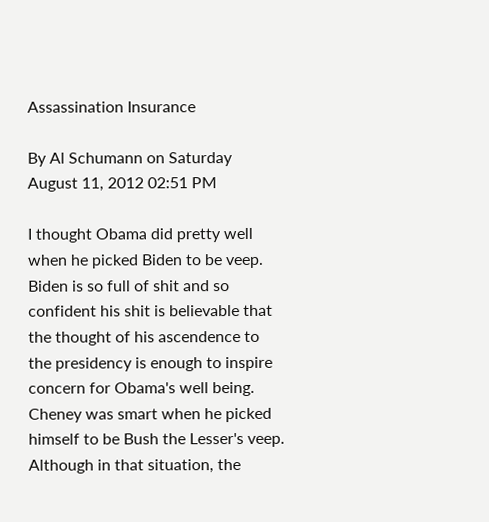Assassination Insurance

By Al Schumann on Saturday August 11, 2012 02:51 PM

I thought Obama did pretty well when he picked Biden to be veep. Biden is so full of shit and so confident his shit is believable that the thought of his ascendence to the presidency is enough to inspire concern for Obama's well being. Cheney was smart when he picked himself to be Bush the Lesser's veep. Although in that situation, the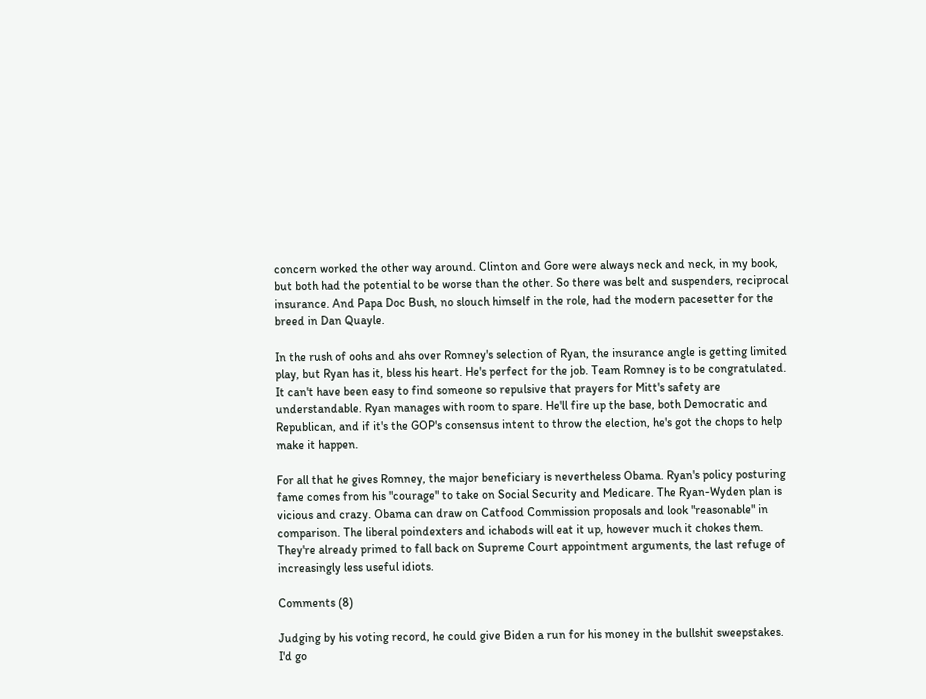concern worked the other way around. Clinton and Gore were always neck and neck, in my book, but both had the potential to be worse than the other. So there was belt and suspenders, reciprocal insurance. And Papa Doc Bush, no slouch himself in the role, had the modern pacesetter for the breed in Dan Quayle.

In the rush of oohs and ahs over Romney's selection of Ryan, the insurance angle is getting limited play, but Ryan has it, bless his heart. He's perfect for the job. Team Romney is to be congratulated. It can't have been easy to find someone so repulsive that prayers for Mitt's safety are understandable. Ryan manages with room to spare. He'll fire up the base, both Democratic and Republican, and if it's the GOP's consensus intent to throw the election, he's got the chops to help make it happen.

For all that he gives Romney, the major beneficiary is nevertheless Obama. Ryan's policy posturing fame comes from his "courage" to take on Social Security and Medicare. The Ryan-Wyden plan is vicious and crazy. Obama can draw on Catfood Commission proposals and look "reasonable" in comparison. The liberal poindexters and ichabods will eat it up, however much it chokes them. They're already primed to fall back on Supreme Court appointment arguments, the last refuge of increasingly less useful idiots.

Comments (8)

Judging by his voting record, he could give Biden a run for his money in the bullshit sweepstakes. I'd go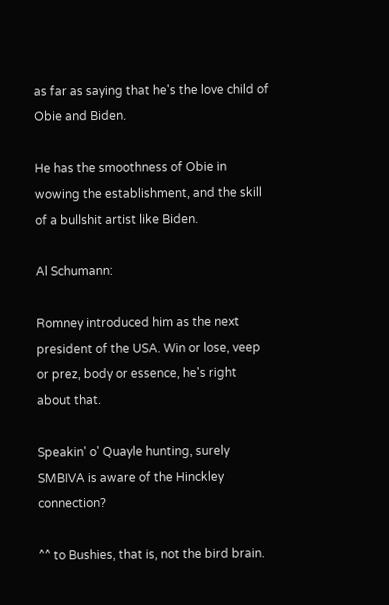as far as saying that he's the love child of Obie and Biden.

He has the smoothness of Obie in wowing the establishment, and the skill of a bullshit artist like Biden.

Al Schumann:

Romney introduced him as the next president of the USA. Win or lose, veep or prez, body or essence, he's right about that.

Speakin' o' Quayle hunting, surely SMBIVA is aware of the Hinckley connection?

^^ to Bushies, that is, not the bird brain.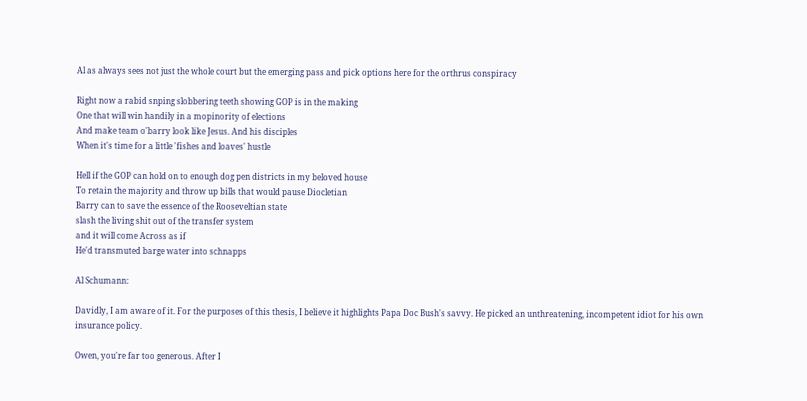Al as always sees not just the whole court but the emerging pass and pick options here for the orthrus conspiracy

Right now a rabid snping slobbering teeth showing GOP is in the making
One that will win handily in a mopinority of elections
And make team o'barry look like Jesus. And his disciples
When it's time for a little 'fishes and loaves' hustle

Hell if the GOP can hold on to enough dog pen districts in my beloved house
To retain the majority and throw up bills that would pause Diocletian
Barry can to save the essence of the Rooseveltian state
slash the living shit out of the transfer system
and it will come Across as if
He'd transmuted barge water into schnapps

Al Schumann:

Davidly, I am aware of it. For the purposes of this thesis, I believe it highlights Papa Doc Bush's savvy. He picked an unthreatening, incompetent idiot for his own insurance policy.

Owen, you're far too generous. After I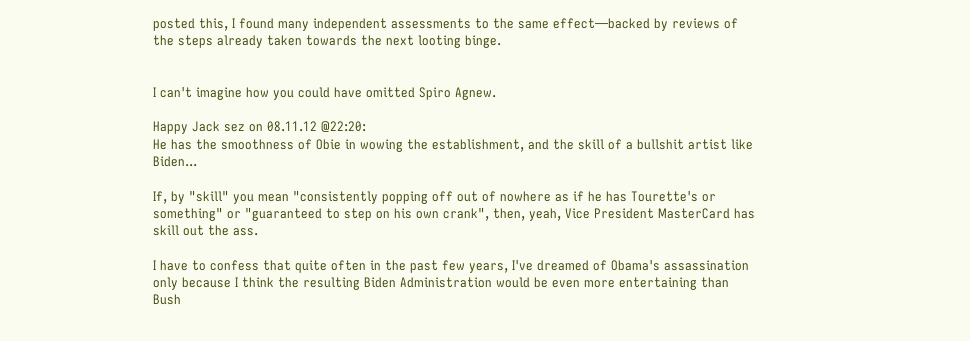posted this, I found many independent assessments to the same effect—backed by reviews of the steps already taken towards the next looting binge.


I can't imagine how you could have omitted Spiro Agnew.

Happy Jack sez on 08.11.12 @22:20:
He has the smoothness of Obie in wowing the establishment, and the skill of a bullshit artist like Biden...

If, by "skill" you mean "consistently popping off out of nowhere as if he has Tourette's or something" or "guaranteed to step on his own crank", then, yeah, Vice President MasterCard has skill out the ass.

I have to confess that quite often in the past few years, I've dreamed of Obama's assassination only because I think the resulting Biden Administration would be even more entertaining than Bush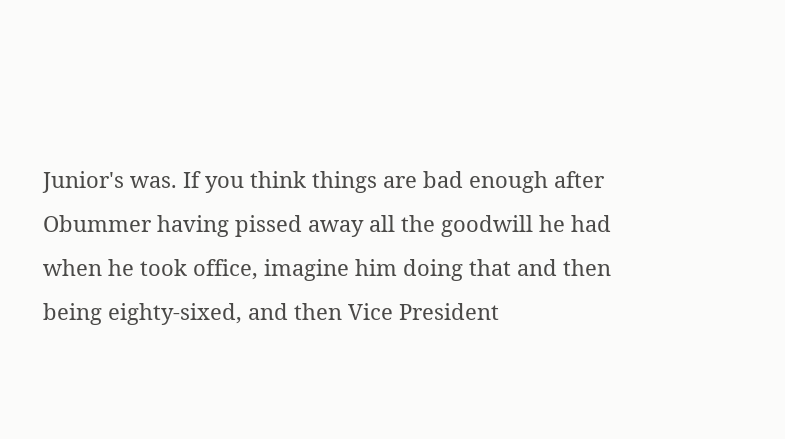Junior's was. If you think things are bad enough after Obummer having pissed away all the goodwill he had when he took office, imagine him doing that and then being eighty-sixed, and then Vice President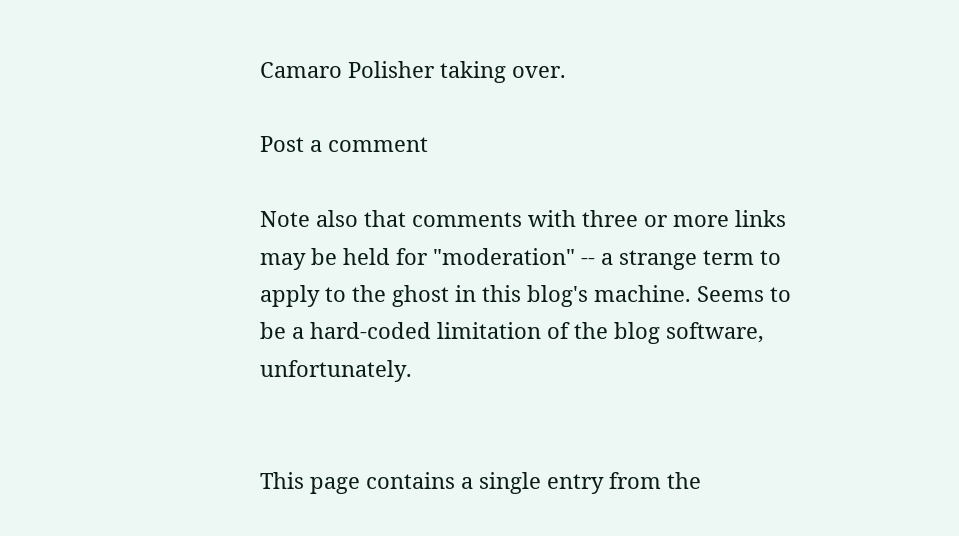Camaro Polisher taking over.

Post a comment

Note also that comments with three or more links may be held for "moderation" -- a strange term to apply to the ghost in this blog's machine. Seems to be a hard-coded limitation of the blog software, unfortunately.


This page contains a single entry from the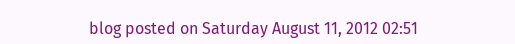blog posted on Saturday August 11, 2012 02:51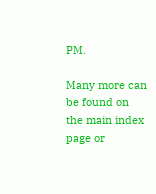PM.

Many more can be found on the main index page or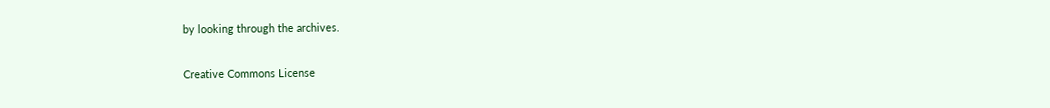by looking through the archives.

Creative Commons License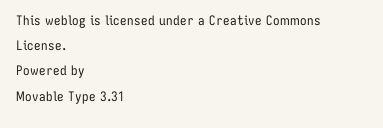This weblog is licensed under a Creative Commons License.
Powered by
Movable Type 3.31